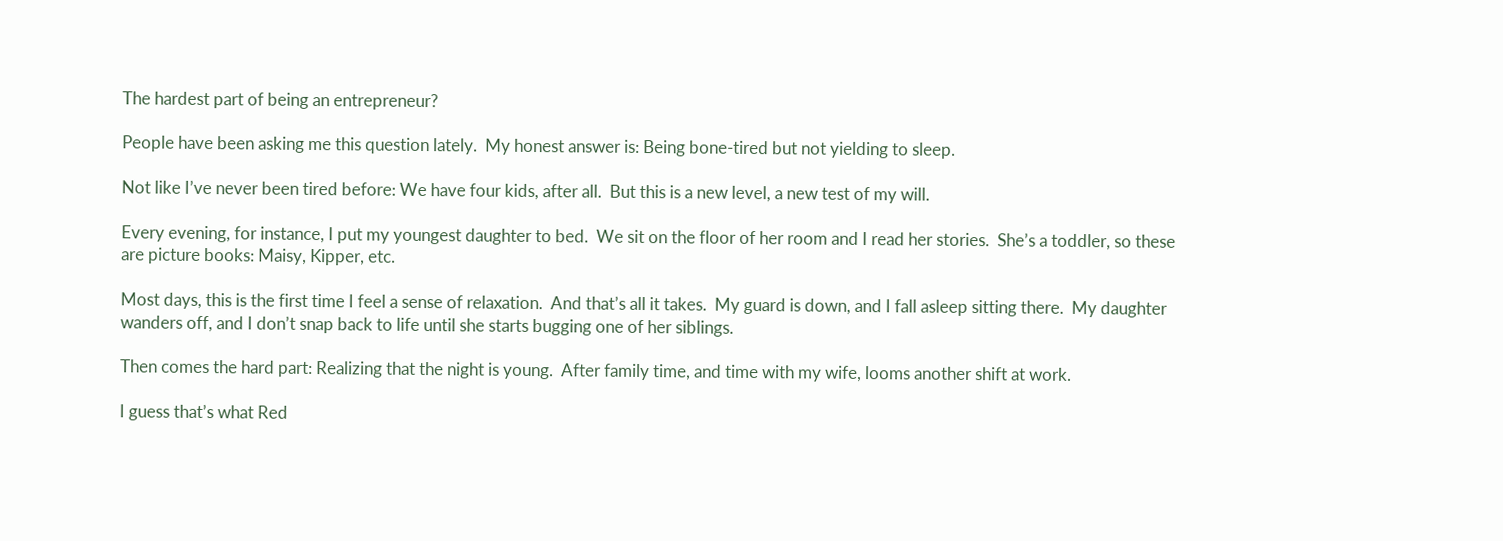The hardest part of being an entrepreneur?

People have been asking me this question lately.  My honest answer is: Being bone-tired but not yielding to sleep.

Not like I’ve never been tired before: We have four kids, after all.  But this is a new level, a new test of my will.

Every evening, for instance, I put my youngest daughter to bed.  We sit on the floor of her room and I read her stories.  She’s a toddler, so these are picture books: Maisy, Kipper, etc.

Most days, this is the first time I feel a sense of relaxation.  And that’s all it takes.  My guard is down, and I fall asleep sitting there.  My daughter wanders off, and I don’t snap back to life until she starts bugging one of her siblings.

Then comes the hard part: Realizing that the night is young.  After family time, and time with my wife, looms another shift at work.

I guess that’s what Red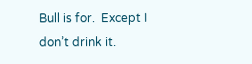Bull is for.  Except I don’t drink it.